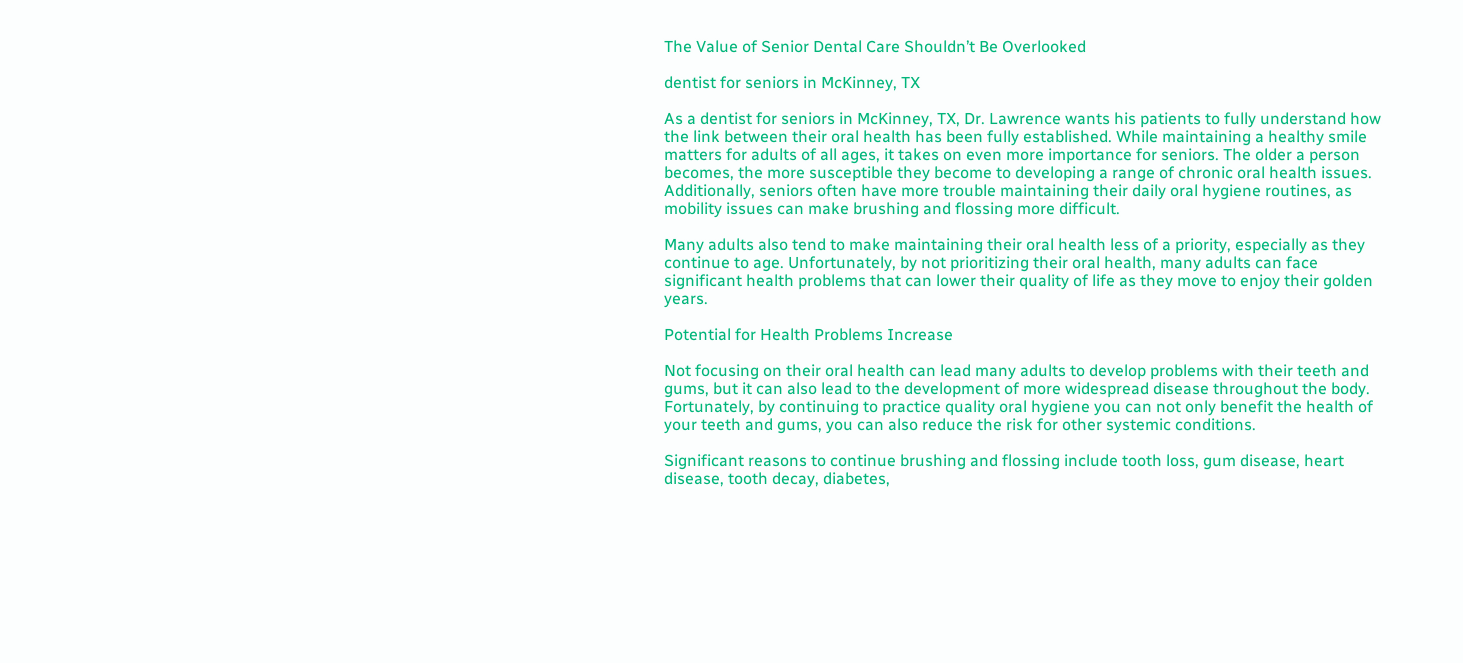The Value of Senior Dental Care Shouldn’t Be Overlooked

dentist for seniors in McKinney, TX

As a dentist for seniors in McKinney, TX, Dr. Lawrence wants his patients to fully understand how the link between their oral health has been fully established. While maintaining a healthy smile matters for adults of all ages, it takes on even more importance for seniors. The older a person becomes, the more susceptible they become to developing a range of chronic oral health issues. Additionally, seniors often have more trouble maintaining their daily oral hygiene routines, as mobility issues can make brushing and flossing more difficult.

Many adults also tend to make maintaining their oral health less of a priority, especially as they continue to age. Unfortunately, by not prioritizing their oral health, many adults can face significant health problems that can lower their quality of life as they move to enjoy their golden years.

Potential for Health Problems Increase

Not focusing on their oral health can lead many adults to develop problems with their teeth and gums, but it can also lead to the development of more widespread disease throughout the body. Fortunately, by continuing to practice quality oral hygiene you can not only benefit the health of your teeth and gums, you can also reduce the risk for other systemic conditions.

Significant reasons to continue brushing and flossing include tooth loss, gum disease, heart disease, tooth decay, diabetes,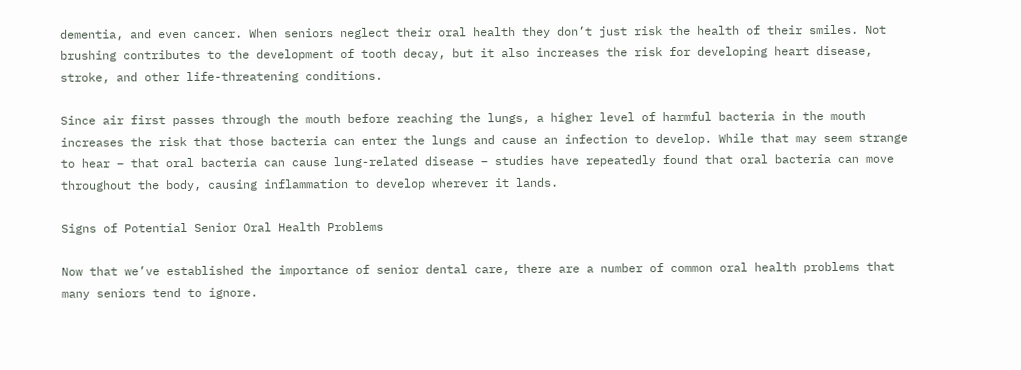dementia, and even cancer. When seniors neglect their oral health they don’t just risk the health of their smiles. Not brushing contributes to the development of tooth decay, but it also increases the risk for developing heart disease, stroke, and other life-threatening conditions.

Since air first passes through the mouth before reaching the lungs, a higher level of harmful bacteria in the mouth increases the risk that those bacteria can enter the lungs and cause an infection to develop. While that may seem strange to hear – that oral bacteria can cause lung-related disease – studies have repeatedly found that oral bacteria can move throughout the body, causing inflammation to develop wherever it lands.

Signs of Potential Senior Oral Health Problems

Now that we’ve established the importance of senior dental care, there are a number of common oral health problems that many seniors tend to ignore.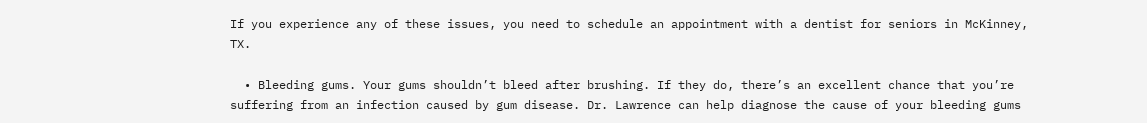If you experience any of these issues, you need to schedule an appointment with a dentist for seniors in McKinney, TX.

  • Bleeding gums. Your gums shouldn’t bleed after brushing. If they do, there’s an excellent chance that you’re suffering from an infection caused by gum disease. Dr. Lawrence can help diagnose the cause of your bleeding gums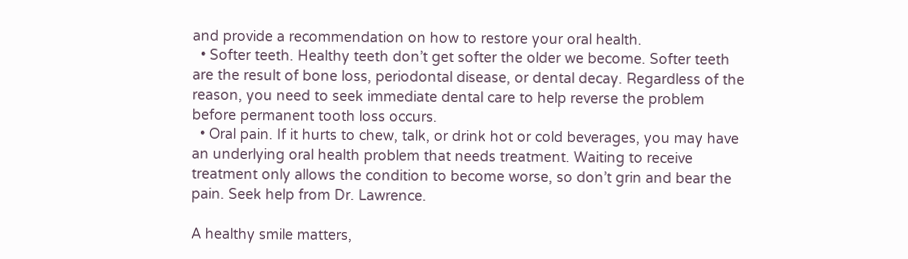and provide a recommendation on how to restore your oral health.
  • Softer teeth. Healthy teeth don’t get softer the older we become. Softer teeth are the result of bone loss, periodontal disease, or dental decay. Regardless of the reason, you need to seek immediate dental care to help reverse the problem before permanent tooth loss occurs.
  • Oral pain. If it hurts to chew, talk, or drink hot or cold beverages, you may have an underlying oral health problem that needs treatment. Waiting to receive treatment only allows the condition to become worse, so don’t grin and bear the pain. Seek help from Dr. Lawrence.

A healthy smile matters,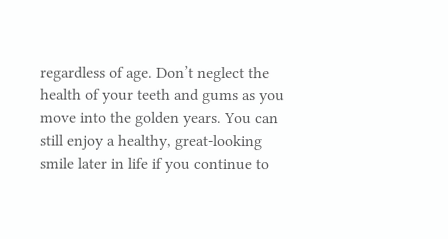regardless of age. Don’t neglect the health of your teeth and gums as you move into the golden years. You can still enjoy a healthy, great-looking smile later in life if you continue to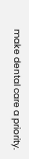make dental care a priority.